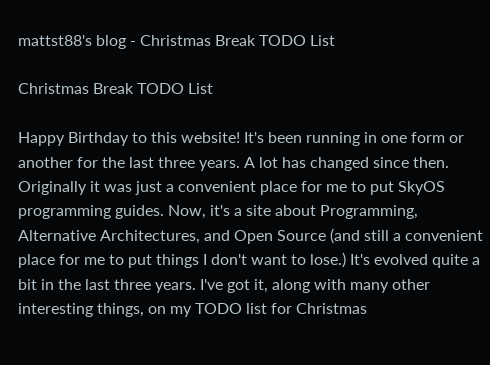mattst88's blog - Christmas Break TODO List

Christmas Break TODO List

Happy Birthday to this website! It's been running in one form or another for the last three years. A lot has changed since then. Originally it was just a convenient place for me to put SkyOS programming guides. Now, it's a site about Programming, Alternative Architectures, and Open Source (and still a convenient place for me to put things I don't want to lose.) It's evolved quite a bit in the last three years. I've got it, along with many other interesting things, on my TODO list for Christmas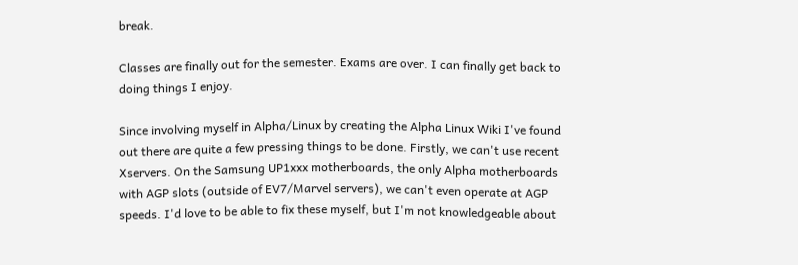break.

Classes are finally out for the semester. Exams are over. I can finally get back to doing things I enjoy.

Since involving myself in Alpha/Linux by creating the Alpha Linux Wiki I've found out there are quite a few pressing things to be done. Firstly, we can't use recent Xservers. On the Samsung UP1xxx motherboards, the only Alpha motherboards with AGP slots (outside of EV7/Marvel servers), we can't even operate at AGP speeds. I'd love to be able to fix these myself, but I'm not knowledgeable about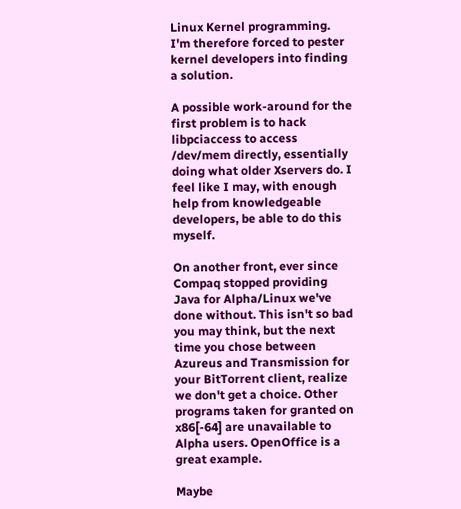Linux Kernel programming. I'm therefore forced to pester kernel developers into finding a solution.

A possible work-around for the first problem is to hack libpciaccess to access /dev/mem directly, essentially doing what older Xservers do. I feel like I may, with enough help from knowledgeable developers, be able to do this myself.

On another front, ever since Compaq stopped providing Java for Alpha/Linux we've done without. This isn't so bad you may think, but the next time you chose between Azureus and Transmission for your BitTorrent client, realize we don't get a choice. Other programs taken for granted on x86[-64] are unavailable to Alpha users. OpenOffice is a great example.

Maybe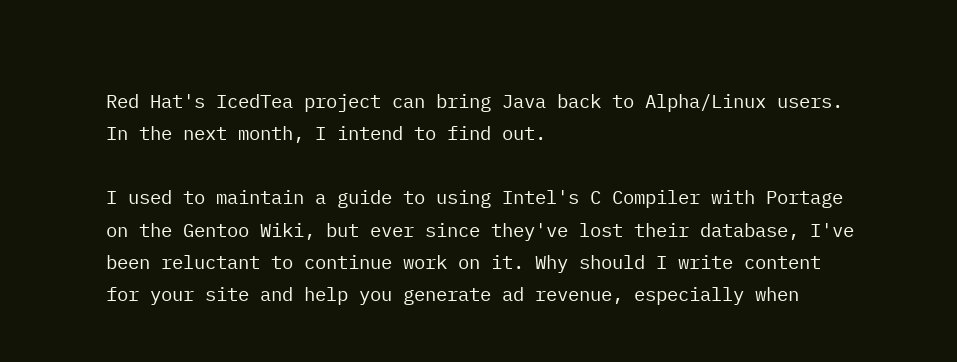Red Hat's IcedTea project can bring Java back to Alpha/Linux users. In the next month, I intend to find out.

I used to maintain a guide to using Intel's C Compiler with Portage on the Gentoo Wiki, but ever since they've lost their database, I've been reluctant to continue work on it. Why should I write content for your site and help you generate ad revenue, especially when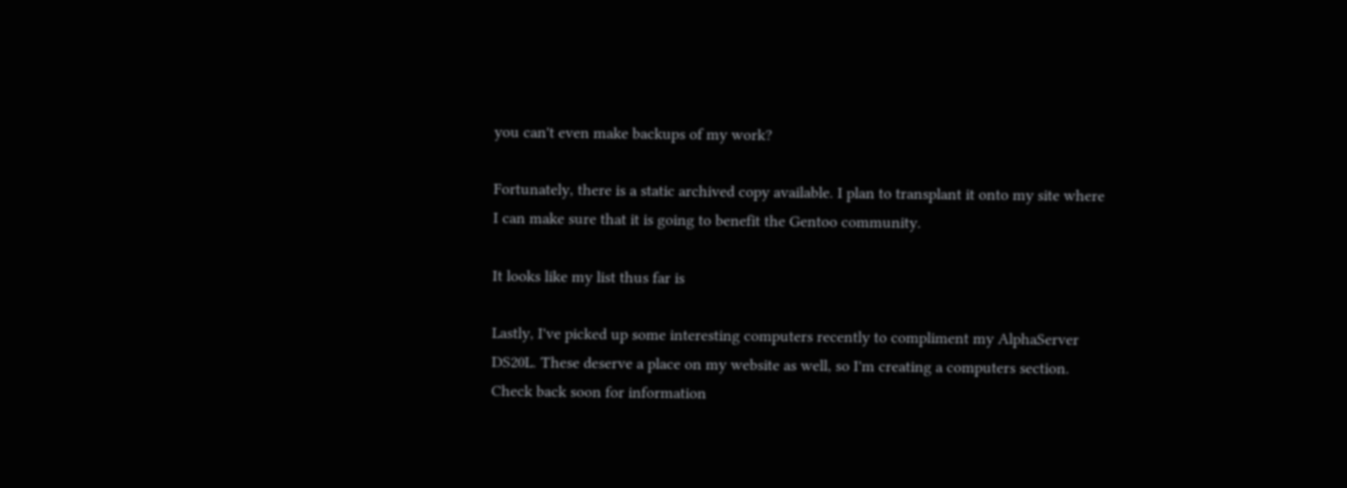you can't even make backups of my work?

Fortunately, there is a static archived copy available. I plan to transplant it onto my site where I can make sure that it is going to benefit the Gentoo community.

It looks like my list thus far is

Lastly, I've picked up some interesting computers recently to compliment my AlphaServer DS20L. These deserve a place on my website as well, so I'm creating a computers section. Check back soon for information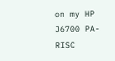on my HP J6700 PA-RISC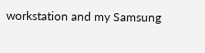workstation and my Samsung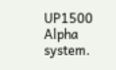UP1500 Alpha system.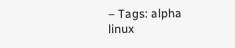– Tags: alpha linux